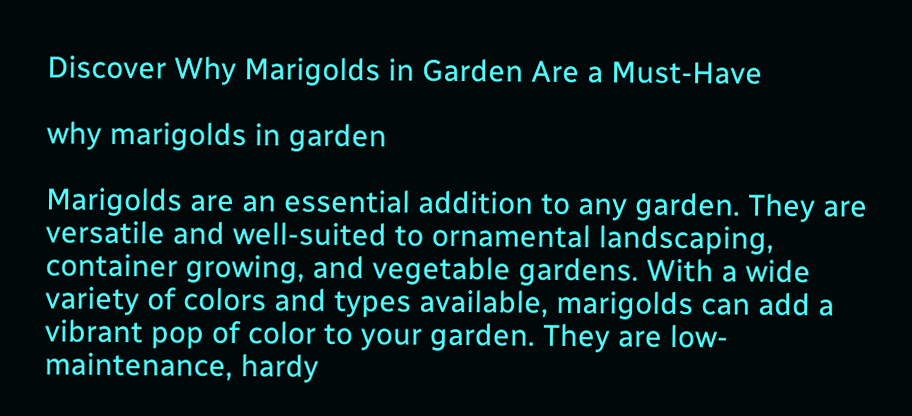Discover Why Marigolds in Garden Are a Must-Have

why marigolds in garden

Marigolds are an essential addition to any garden. They are versatile and well-suited to ornamental landscaping, container growing, and vegetable gardens. With a wide variety of colors and types available, marigolds can add a vibrant pop of color to your garden. They are low-maintenance, hardy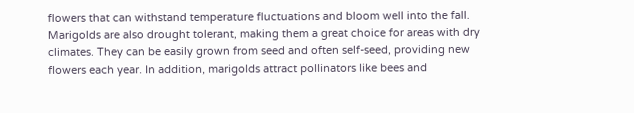flowers that can withstand temperature fluctuations and bloom well into the fall. Marigolds are also drought tolerant, making them a great choice for areas with dry climates. They can be easily grown from seed and often self-seed, providing new flowers each year. In addition, marigolds attract pollinators like bees and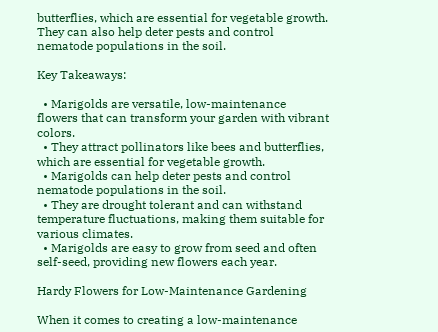butterflies, which are essential for vegetable growth. They can also help deter pests and control nematode populations in the soil.

Key Takeaways:

  • Marigolds are versatile, low-maintenance flowers that can transform your garden with vibrant colors.
  • They attract pollinators like bees and butterflies, which are essential for vegetable growth.
  • Marigolds can help deter pests and control nematode populations in the soil.
  • They are drought tolerant and can withstand temperature fluctuations, making them suitable for various climates.
  • Marigolds are easy to grow from seed and often self-seed, providing new flowers each year.

Hardy Flowers for Low-Maintenance Gardening

When it comes to creating a low-maintenance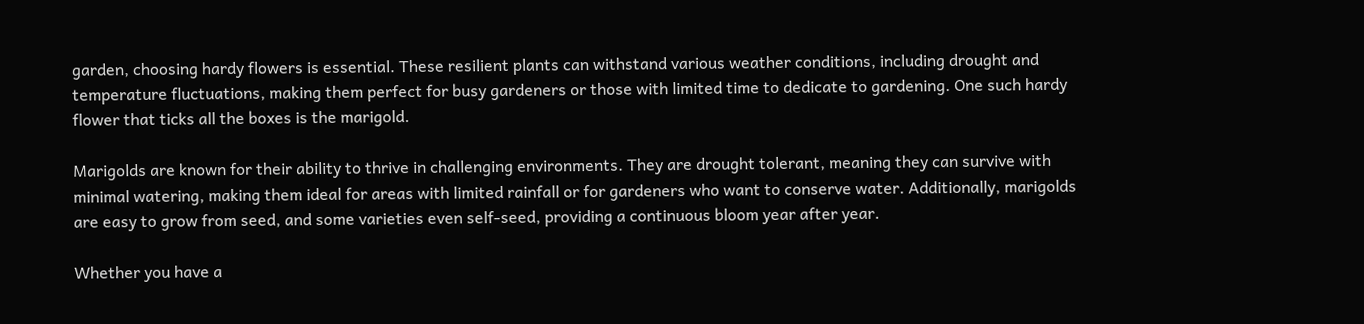garden, choosing hardy flowers is essential. These resilient plants can withstand various weather conditions, including drought and temperature fluctuations, making them perfect for busy gardeners or those with limited time to dedicate to gardening. One such hardy flower that ticks all the boxes is the marigold.

Marigolds are known for their ability to thrive in challenging environments. They are drought tolerant, meaning they can survive with minimal watering, making them ideal for areas with limited rainfall or for gardeners who want to conserve water. Additionally, marigolds are easy to grow from seed, and some varieties even self-seed, providing a continuous bloom year after year.

Whether you have a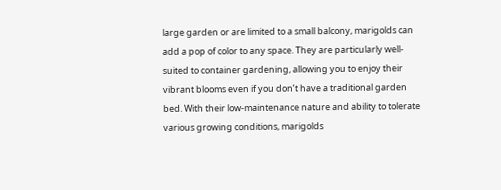large garden or are limited to a small balcony, marigolds can add a pop of color to any space. They are particularly well-suited to container gardening, allowing you to enjoy their vibrant blooms even if you don’t have a traditional garden bed. With their low-maintenance nature and ability to tolerate various growing conditions, marigolds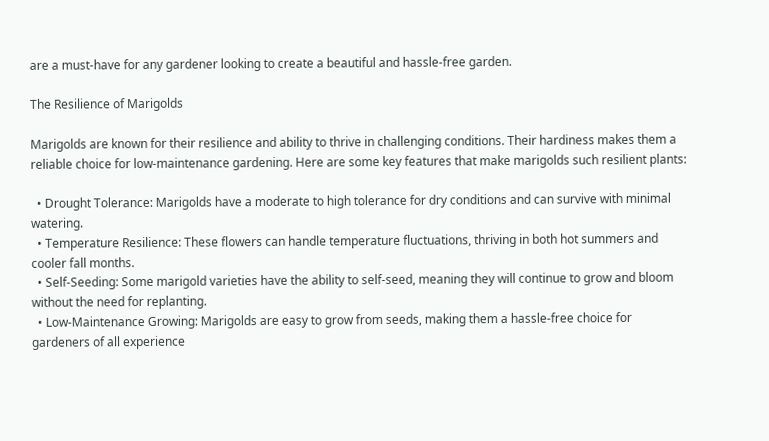are a must-have for any gardener looking to create a beautiful and hassle-free garden.

The Resilience of Marigolds

Marigolds are known for their resilience and ability to thrive in challenging conditions. Their hardiness makes them a reliable choice for low-maintenance gardening. Here are some key features that make marigolds such resilient plants:

  • Drought Tolerance: Marigolds have a moderate to high tolerance for dry conditions and can survive with minimal watering.
  • Temperature Resilience: These flowers can handle temperature fluctuations, thriving in both hot summers and cooler fall months.
  • Self-Seeding: Some marigold varieties have the ability to self-seed, meaning they will continue to grow and bloom without the need for replanting.
  • Low-Maintenance Growing: Marigolds are easy to grow from seeds, making them a hassle-free choice for gardeners of all experience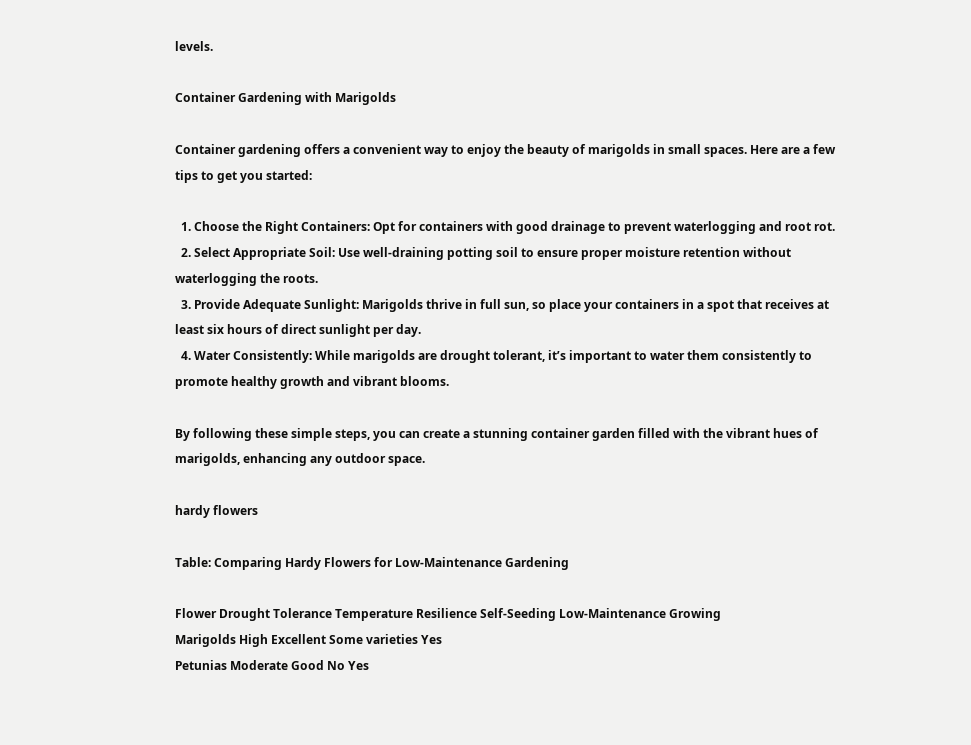levels.

Container Gardening with Marigolds

Container gardening offers a convenient way to enjoy the beauty of marigolds in small spaces. Here are a few tips to get you started:

  1. Choose the Right Containers: Opt for containers with good drainage to prevent waterlogging and root rot.
  2. Select Appropriate Soil: Use well-draining potting soil to ensure proper moisture retention without waterlogging the roots.
  3. Provide Adequate Sunlight: Marigolds thrive in full sun, so place your containers in a spot that receives at least six hours of direct sunlight per day.
  4. Water Consistently: While marigolds are drought tolerant, it’s important to water them consistently to promote healthy growth and vibrant blooms.

By following these simple steps, you can create a stunning container garden filled with the vibrant hues of marigolds, enhancing any outdoor space.

hardy flowers

Table: Comparing Hardy Flowers for Low-Maintenance Gardening

Flower Drought Tolerance Temperature Resilience Self-Seeding Low-Maintenance Growing
Marigolds High Excellent Some varieties Yes
Petunias Moderate Good No Yes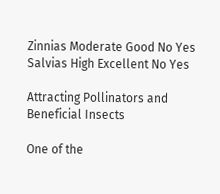Zinnias Moderate Good No Yes
Salvias High Excellent No Yes

Attracting Pollinators and Beneficial Insects

One of the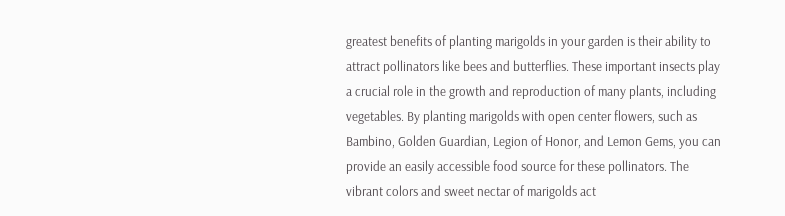greatest benefits of planting marigolds in your garden is their ability to attract pollinators like bees and butterflies. These important insects play a crucial role in the growth and reproduction of many plants, including vegetables. By planting marigolds with open center flowers, such as Bambino, Golden Guardian, Legion of Honor, and Lemon Gems, you can provide an easily accessible food source for these pollinators. The vibrant colors and sweet nectar of marigolds act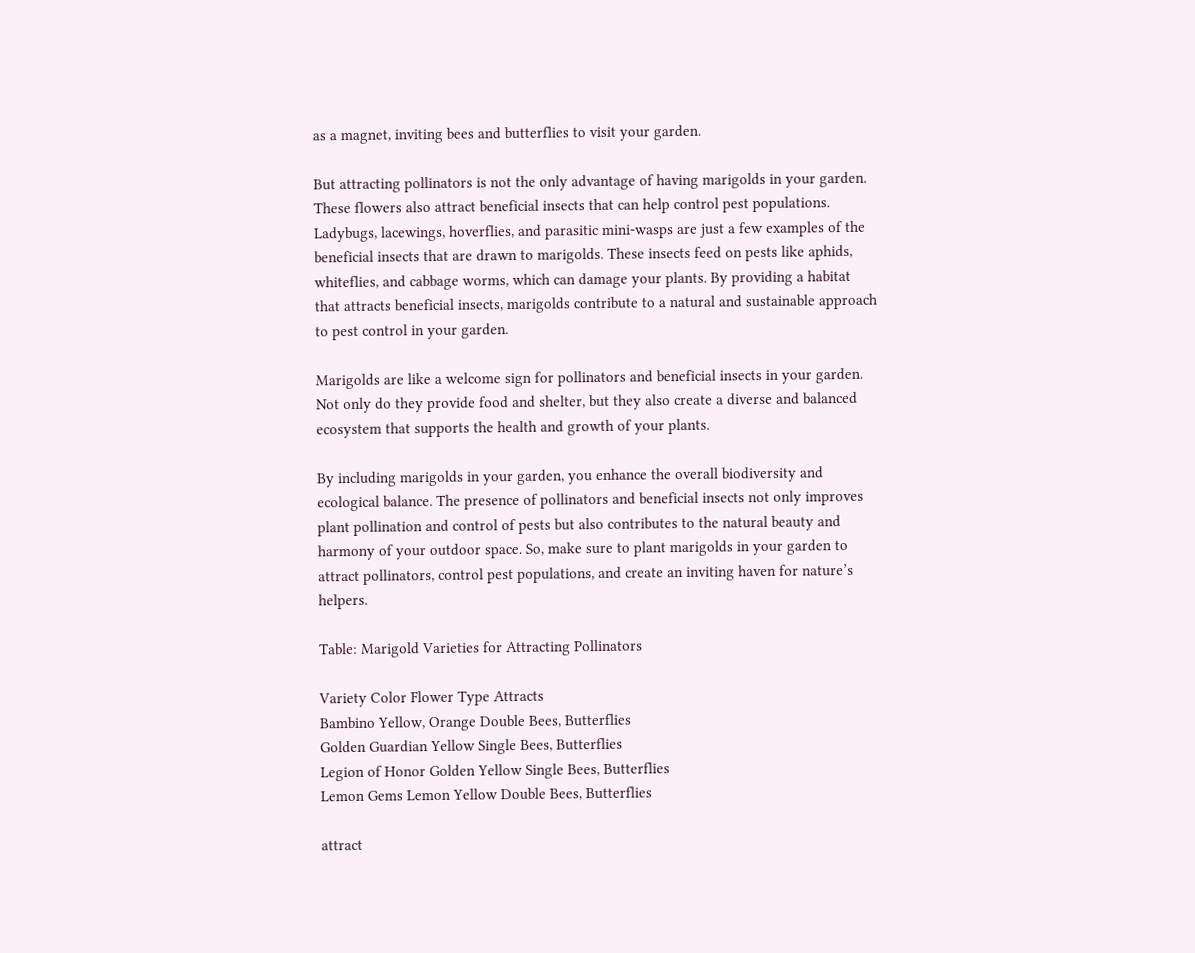as a magnet, inviting bees and butterflies to visit your garden.

But attracting pollinators is not the only advantage of having marigolds in your garden. These flowers also attract beneficial insects that can help control pest populations. Ladybugs, lacewings, hoverflies, and parasitic mini-wasps are just a few examples of the beneficial insects that are drawn to marigolds. These insects feed on pests like aphids, whiteflies, and cabbage worms, which can damage your plants. By providing a habitat that attracts beneficial insects, marigolds contribute to a natural and sustainable approach to pest control in your garden.

Marigolds are like a welcome sign for pollinators and beneficial insects in your garden. Not only do they provide food and shelter, but they also create a diverse and balanced ecosystem that supports the health and growth of your plants.

By including marigolds in your garden, you enhance the overall biodiversity and ecological balance. The presence of pollinators and beneficial insects not only improves plant pollination and control of pests but also contributes to the natural beauty and harmony of your outdoor space. So, make sure to plant marigolds in your garden to attract pollinators, control pest populations, and create an inviting haven for nature’s helpers.

Table: Marigold Varieties for Attracting Pollinators

Variety Color Flower Type Attracts
Bambino Yellow, Orange Double Bees, Butterflies
Golden Guardian Yellow Single Bees, Butterflies
Legion of Honor Golden Yellow Single Bees, Butterflies
Lemon Gems Lemon Yellow Double Bees, Butterflies

attract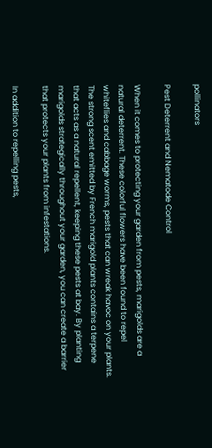pollinators

Pest Deterrent and Nematode Control

When it comes to protecting your garden from pests, marigolds are a natural deterrent. These colorful flowers have been found to repel whiteflies and cabbage worms, pests that can wreak havoc on your plants. The strong scent emitted by French marigold plants contains a terpene that acts as a natural repellent, keeping these pests at bay. By planting marigolds strategically throughout your garden, you can create a barrier that protects your plants from infestations.

In addition to repelling pests,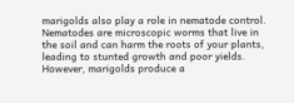marigolds also play a role in nematode control. Nematodes are microscopic worms that live in the soil and can harm the roots of your plants, leading to stunted growth and poor yields. However, marigolds produce a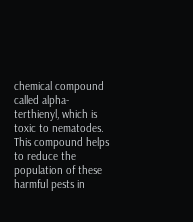chemical compound called alpha-terthienyl, which is toxic to nematodes. This compound helps to reduce the population of these harmful pests in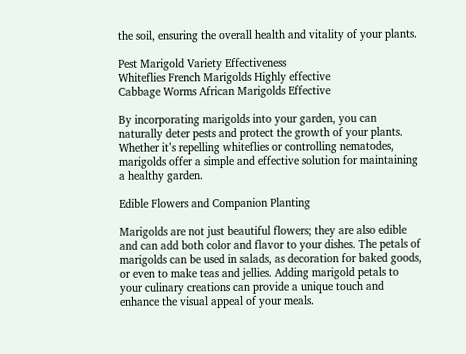the soil, ensuring the overall health and vitality of your plants.

Pest Marigold Variety Effectiveness
Whiteflies French Marigolds Highly effective
Cabbage Worms African Marigolds Effective

By incorporating marigolds into your garden, you can naturally deter pests and protect the growth of your plants. Whether it’s repelling whiteflies or controlling nematodes, marigolds offer a simple and effective solution for maintaining a healthy garden.

Edible Flowers and Companion Planting

Marigolds are not just beautiful flowers; they are also edible and can add both color and flavor to your dishes. The petals of marigolds can be used in salads, as decoration for baked goods, or even to make teas and jellies. Adding marigold petals to your culinary creations can provide a unique touch and enhance the visual appeal of your meals.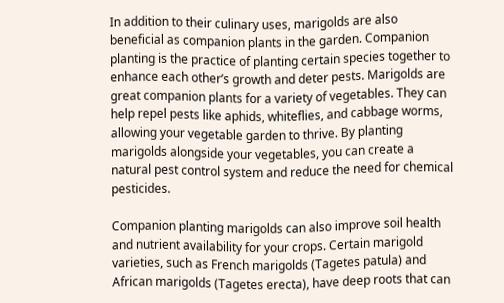In addition to their culinary uses, marigolds are also beneficial as companion plants in the garden. Companion planting is the practice of planting certain species together to enhance each other’s growth and deter pests. Marigolds are great companion plants for a variety of vegetables. They can help repel pests like aphids, whiteflies, and cabbage worms, allowing your vegetable garden to thrive. By planting marigolds alongside your vegetables, you can create a natural pest control system and reduce the need for chemical pesticides.

Companion planting marigolds can also improve soil health and nutrient availability for your crops. Certain marigold varieties, such as French marigolds (Tagetes patula) and African marigolds (Tagetes erecta), have deep roots that can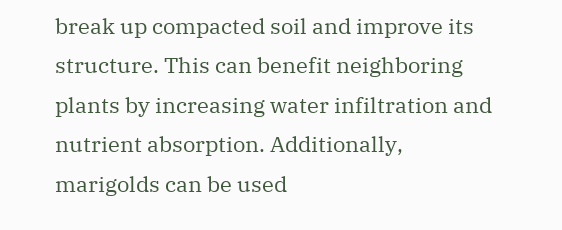break up compacted soil and improve its structure. This can benefit neighboring plants by increasing water infiltration and nutrient absorption. Additionally, marigolds can be used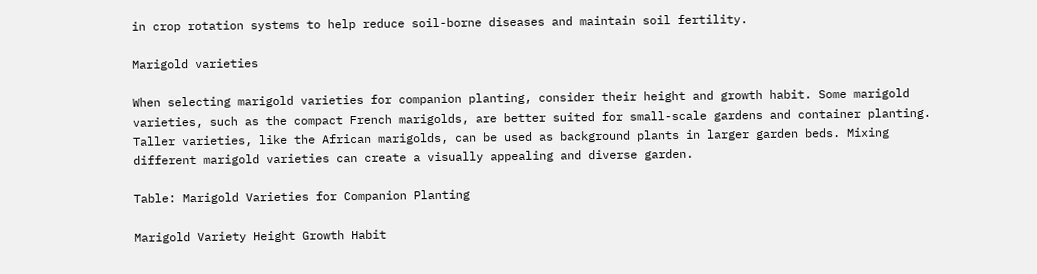in crop rotation systems to help reduce soil-borne diseases and maintain soil fertility.

Marigold varieties

When selecting marigold varieties for companion planting, consider their height and growth habit. Some marigold varieties, such as the compact French marigolds, are better suited for small-scale gardens and container planting. Taller varieties, like the African marigolds, can be used as background plants in larger garden beds. Mixing different marigold varieties can create a visually appealing and diverse garden.

Table: Marigold Varieties for Companion Planting

Marigold Variety Height Growth Habit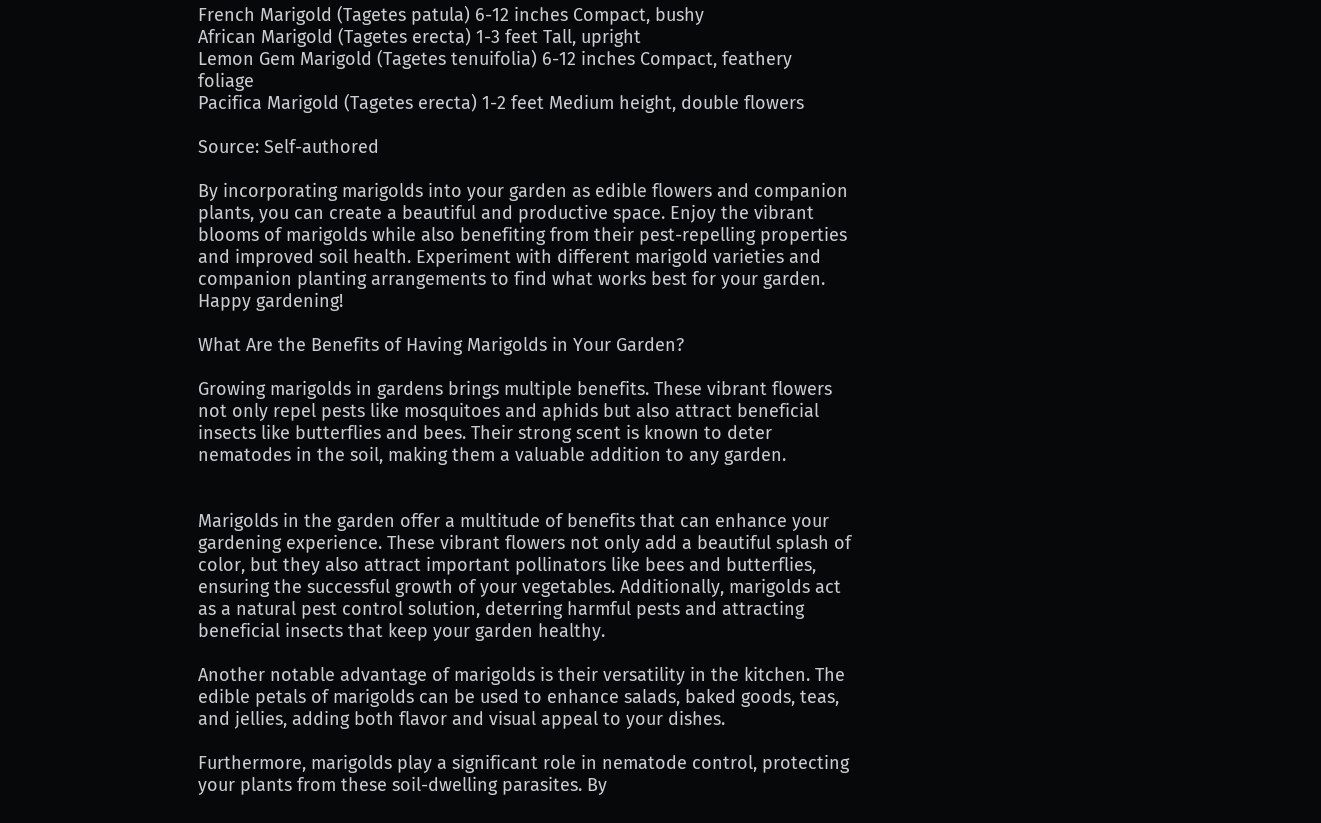French Marigold (Tagetes patula) 6-12 inches Compact, bushy
African Marigold (Tagetes erecta) 1-3 feet Tall, upright
Lemon Gem Marigold (Tagetes tenuifolia) 6-12 inches Compact, feathery foliage
Pacifica Marigold (Tagetes erecta) 1-2 feet Medium height, double flowers

Source: Self-authored

By incorporating marigolds into your garden as edible flowers and companion plants, you can create a beautiful and productive space. Enjoy the vibrant blooms of marigolds while also benefiting from their pest-repelling properties and improved soil health. Experiment with different marigold varieties and companion planting arrangements to find what works best for your garden. Happy gardening!

What Are the Benefits of Having Marigolds in Your Garden?

Growing marigolds in gardens brings multiple benefits. These vibrant flowers not only repel pests like mosquitoes and aphids but also attract beneficial insects like butterflies and bees. Their strong scent is known to deter nematodes in the soil, making them a valuable addition to any garden.


Marigolds in the garden offer a multitude of benefits that can enhance your gardening experience. These vibrant flowers not only add a beautiful splash of color, but they also attract important pollinators like bees and butterflies, ensuring the successful growth of your vegetables. Additionally, marigolds act as a natural pest control solution, deterring harmful pests and attracting beneficial insects that keep your garden healthy.

Another notable advantage of marigolds is their versatility in the kitchen. The edible petals of marigolds can be used to enhance salads, baked goods, teas, and jellies, adding both flavor and visual appeal to your dishes.

Furthermore, marigolds play a significant role in nematode control, protecting your plants from these soil-dwelling parasites. By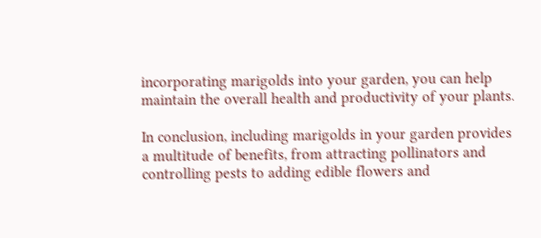incorporating marigolds into your garden, you can help maintain the overall health and productivity of your plants.

In conclusion, including marigolds in your garden provides a multitude of benefits, from attracting pollinators and controlling pests to adding edible flowers and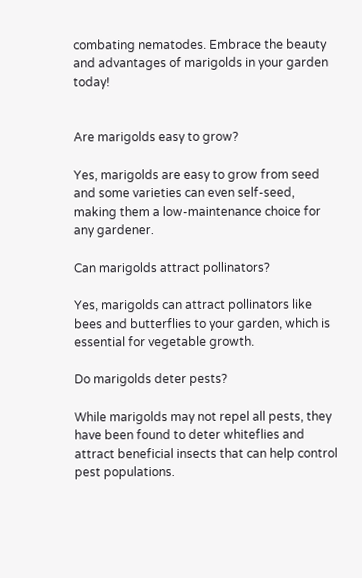combating nematodes. Embrace the beauty and advantages of marigolds in your garden today!


Are marigolds easy to grow?

Yes, marigolds are easy to grow from seed and some varieties can even self-seed, making them a low-maintenance choice for any gardener.

Can marigolds attract pollinators?

Yes, marigolds can attract pollinators like bees and butterflies to your garden, which is essential for vegetable growth.

Do marigolds deter pests?

While marigolds may not repel all pests, they have been found to deter whiteflies and attract beneficial insects that can help control pest populations.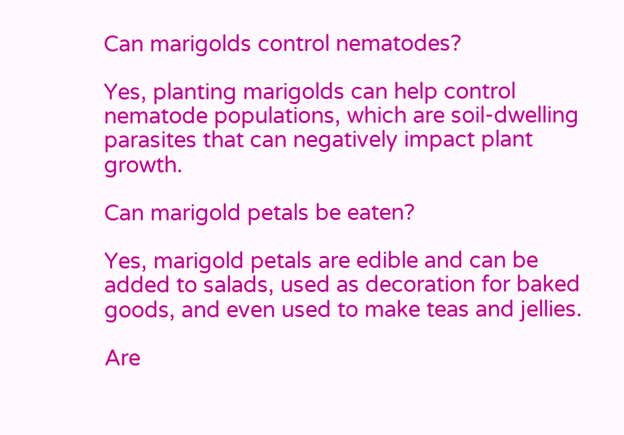Can marigolds control nematodes?

Yes, planting marigolds can help control nematode populations, which are soil-dwelling parasites that can negatively impact plant growth.

Can marigold petals be eaten?

Yes, marigold petals are edible and can be added to salads, used as decoration for baked goods, and even used to make teas and jellies.

Are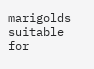marigolds suitable for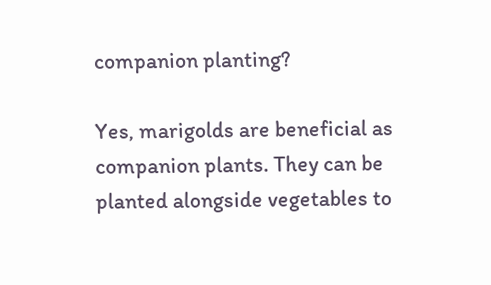companion planting?

Yes, marigolds are beneficial as companion plants. They can be planted alongside vegetables to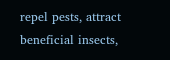repel pests, attract beneficial insects,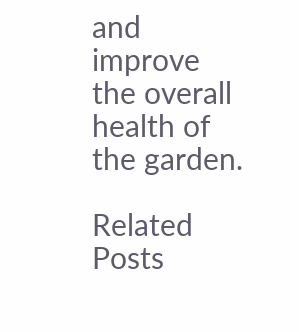and improve the overall health of the garden.

Related Posts